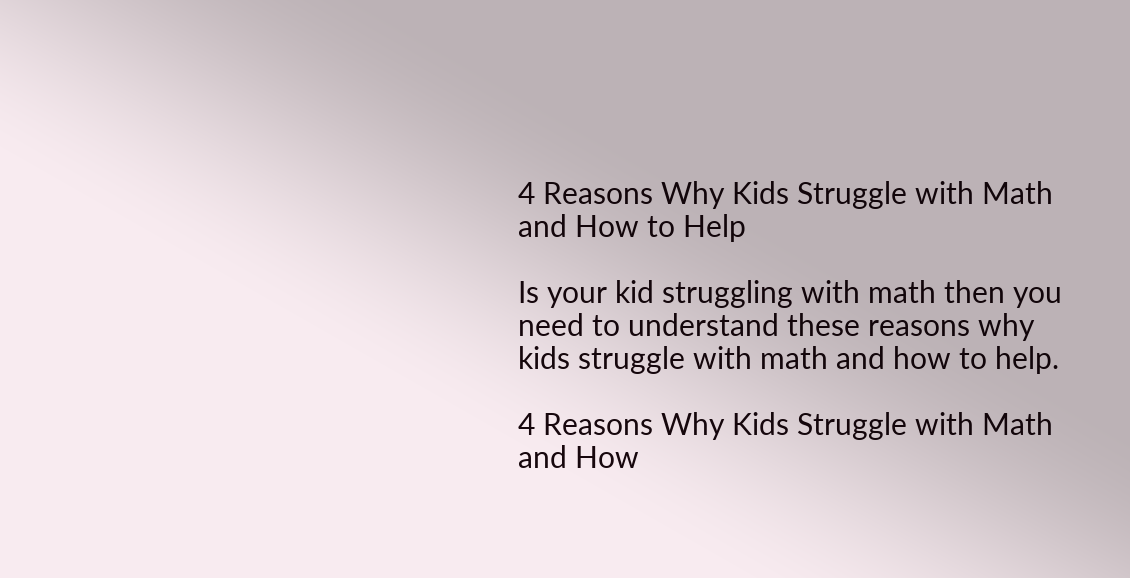4 Reasons Why Kids Struggle with Math and How to Help

Is your kid struggling with math then you need to understand these reasons why kids struggle with math and how to help.

4 Reasons Why Kids Struggle with Math and How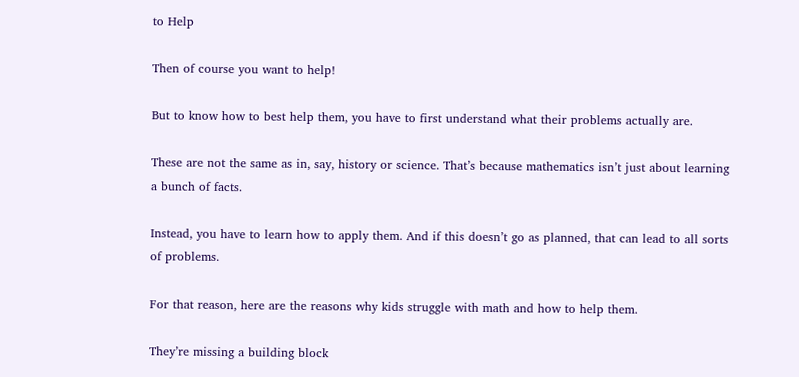to Help

Then of course you want to help!

But to know how to best help them, you have to first understand what their problems actually are.

These are not the same as in, say, history or science. That’s because mathematics isn’t just about learning a bunch of facts.

Instead, you have to learn how to apply them. And if this doesn’t go as planned, that can lead to all sorts of problems.

For that reason, here are the reasons why kids struggle with math and how to help them.

They’re missing a building block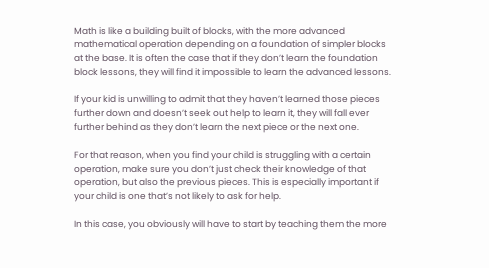Math is like a building built of blocks, with the more advanced mathematical operation depending on a foundation of simpler blocks at the base. It is often the case that if they don’t learn the foundation block lessons, they will find it impossible to learn the advanced lessons.

If your kid is unwilling to admit that they haven’t learned those pieces further down and doesn’t seek out help to learn it, they will fall ever further behind as they don’t learn the next piece or the next one.

For that reason, when you find your child is struggling with a certain operation, make sure you don’t just check their knowledge of that operation, but also the previous pieces. This is especially important if your child is one that’s not likely to ask for help.

In this case, you obviously will have to start by teaching them the more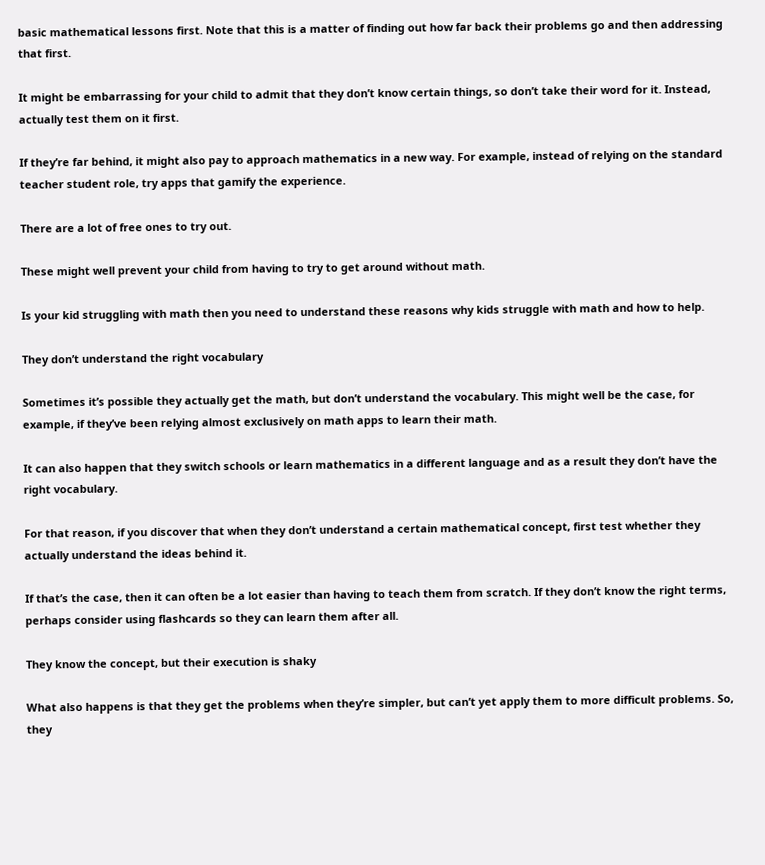basic mathematical lessons first. Note that this is a matter of finding out how far back their problems go and then addressing that first.

It might be embarrassing for your child to admit that they don’t know certain things, so don’t take their word for it. Instead, actually test them on it first.

If they’re far behind, it might also pay to approach mathematics in a new way. For example, instead of relying on the standard teacher student role, try apps that gamify the experience.

There are a lot of free ones to try out.

These might well prevent your child from having to try to get around without math.

Is your kid struggling with math then you need to understand these reasons why kids struggle with math and how to help.

They don’t understand the right vocabulary

Sometimes it’s possible they actually get the math, but don’t understand the vocabulary. This might well be the case, for example, if they’ve been relying almost exclusively on math apps to learn their math.

It can also happen that they switch schools or learn mathematics in a different language and as a result they don’t have the right vocabulary.

For that reason, if you discover that when they don’t understand a certain mathematical concept, first test whether they actually understand the ideas behind it.

If that’s the case, then it can often be a lot easier than having to teach them from scratch. If they don’t know the right terms, perhaps consider using flashcards so they can learn them after all.

They know the concept, but their execution is shaky

What also happens is that they get the problems when they’re simpler, but can’t yet apply them to more difficult problems. So, they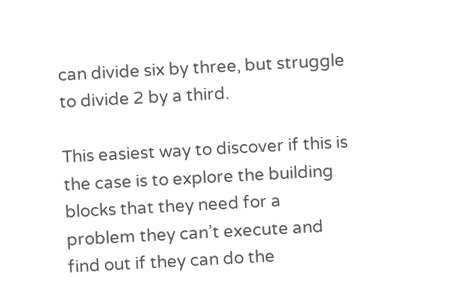can divide six by three, but struggle to divide 2 by a third.

This easiest way to discover if this is the case is to explore the building blocks that they need for a problem they can’t execute and find out if they can do the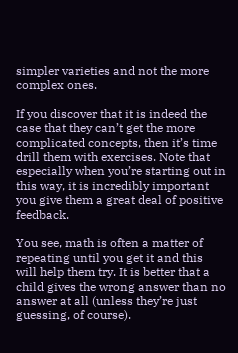simpler varieties and not the more complex ones.

If you discover that it is indeed the case that they can’t get the more complicated concepts, then it’s time drill them with exercises. Note that especially when you’re starting out in this way, it is incredibly important you give them a great deal of positive feedback.

You see, math is often a matter of repeating until you get it and this will help them try. It is better that a child gives the wrong answer than no answer at all (unless they’re just guessing, of course).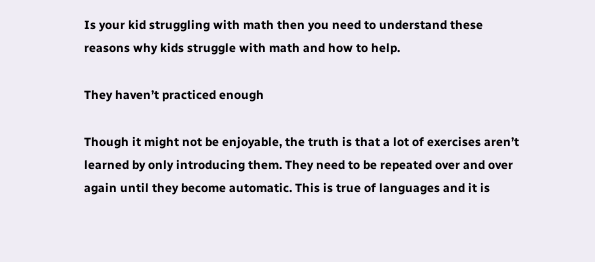Is your kid struggling with math then you need to understand these reasons why kids struggle with math and how to help.

They haven’t practiced enough

Though it might not be enjoyable, the truth is that a lot of exercises aren’t learned by only introducing them. They need to be repeated over and over again until they become automatic. This is true of languages and it is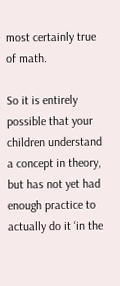most certainly true of math.

So it is entirely possible that your children understand a concept in theory, but has not yet had enough practice to actually do it ‘in the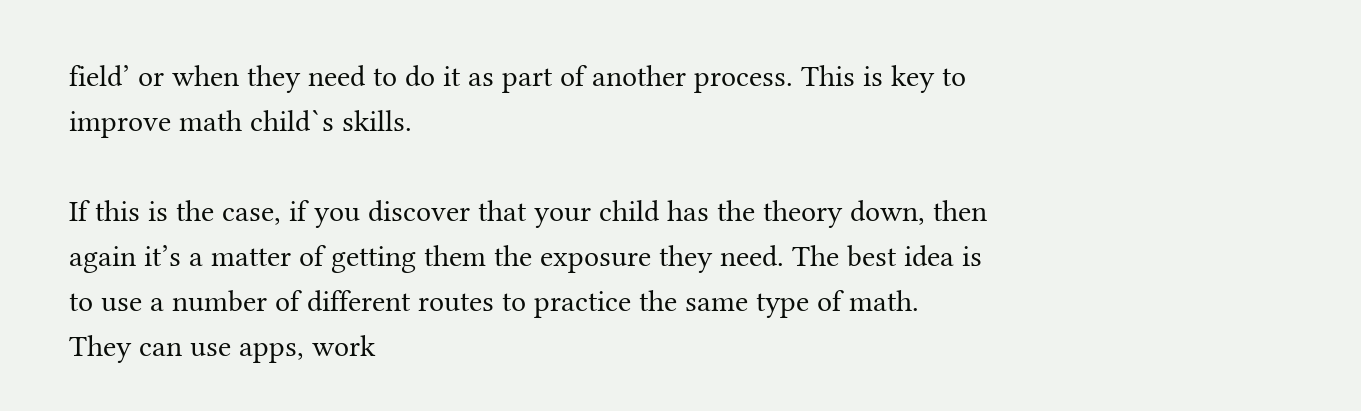field’ or when they need to do it as part of another process. This is key to improve math child`s skills.

If this is the case, if you discover that your child has the theory down, then again it’s a matter of getting them the exposure they need. The best idea is to use a number of different routes to practice the same type of math. They can use apps, work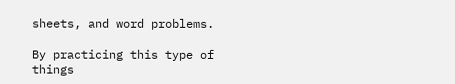sheets, and word problems.

By practicing this type of things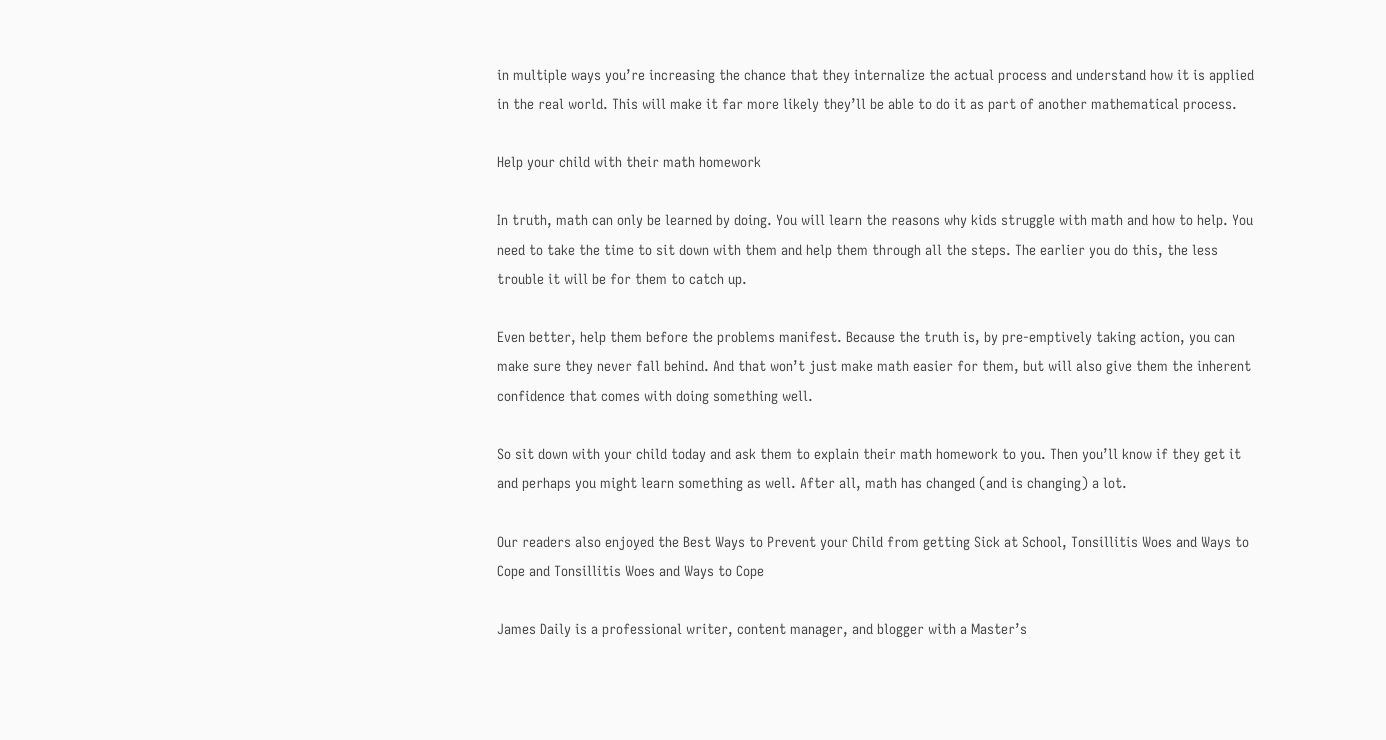in multiple ways you’re increasing the chance that they internalize the actual process and understand how it is applied in the real world. This will make it far more likely they’ll be able to do it as part of another mathematical process.

Help your child with their math homework

In truth, math can only be learned by doing. You will learn the reasons why kids struggle with math and how to help. You need to take the time to sit down with them and help them through all the steps. The earlier you do this, the less trouble it will be for them to catch up.

Even better, help them before the problems manifest. Because the truth is, by pre-emptively taking action, you can make sure they never fall behind. And that won’t just make math easier for them, but will also give them the inherent confidence that comes with doing something well.

So sit down with your child today and ask them to explain their math homework to you. Then you’ll know if they get it and perhaps you might learn something as well. After all, math has changed (and is changing) a lot.

Our readers also enjoyed the Best Ways to Prevent your Child from getting Sick at School, Tonsillitis Woes and Ways to Cope and Tonsillitis Woes and Ways to Cope

James Daily is a professional writer, content manager, and blogger with a Master’s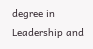degree in Leadership and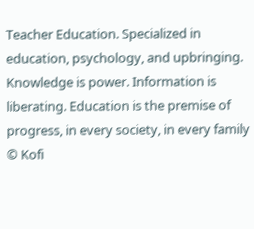Teacher Education. Specialized in education, psychology, and upbringing.
Knowledge is power. Information is liberating. Education is the premise of progress, in every society, in every family © Kofi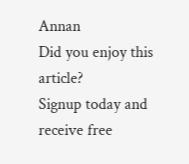Annan
Did you enjoy this article?
Signup today and receive free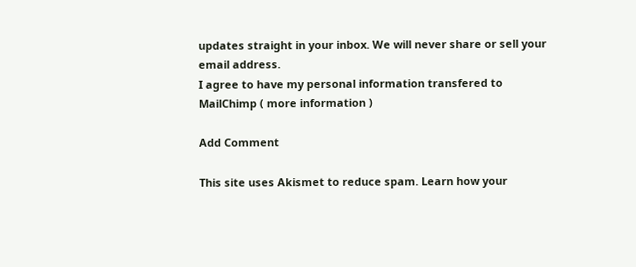updates straight in your inbox. We will never share or sell your email address.
I agree to have my personal information transfered to MailChimp ( more information )

Add Comment

This site uses Akismet to reduce spam. Learn how your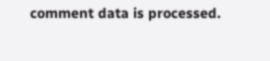comment data is processed.